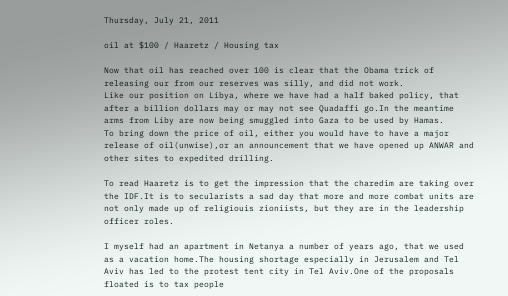Thursday, July 21, 2011

oil at $100 / Haaretz / Housing tax

Now that oil has reached over 100 is clear that the Obama trick of releasing our from our reserves was silly, and did not work.
Like our position on Libya, where we have had a half baked policy, that after a billion dollars may or may not see Quadaffi go.In the meantime arms from Liby are now being smuggled into Gaza to be used by Hamas.
To bring down the price of oil, either you would have to have a major release of oil(unwise),or an announcement that we have opened up ANWAR and other sites to expedited drilling.

To read Haaretz is to get the impression that the charedim are taking over the IDF.It is to secularists a sad day that more and more combat units are not only made up of religiouis zioniists, but they are in the leadership officer roles.

I myself had an apartment in Netanya a number of years ago, that we used as a vacation home.The housing shortage especially in Jerusalem and Tel Aviv has led to the protest tent city in Tel Aviv.One of the proposals floated is to tax people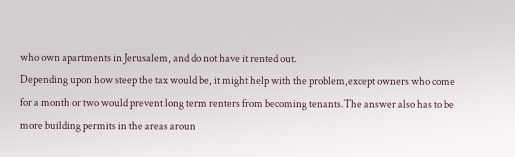who own apartments in Jerusalem, and do not have it rented out.
Depending upon how steep the tax would be, it might help with the problem,except owners who come for a month or two would prevent long term renters from becoming tenants.The answer also has to be more building permits in the areas aroun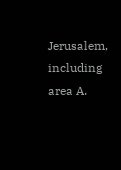Jerusalem, including area A.